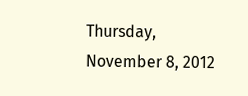Thursday, November 8, 2012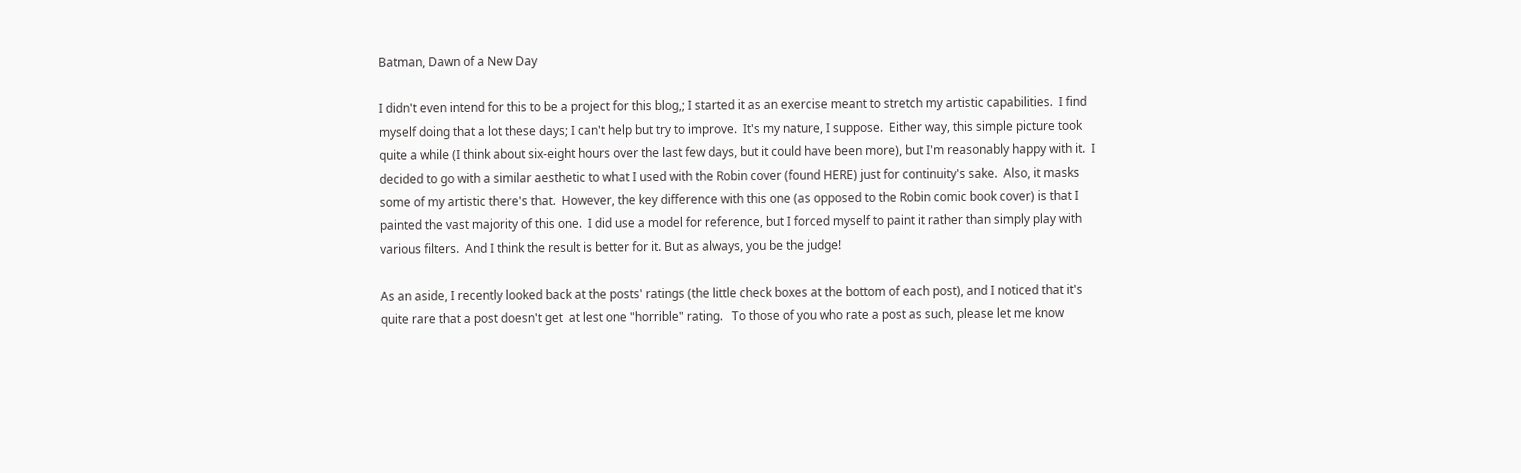Batman, Dawn of a New Day

I didn't even intend for this to be a project for this blog,; I started it as an exercise meant to stretch my artistic capabilities.  I find myself doing that a lot these days; I can't help but try to improve.  It's my nature, I suppose.  Either way, this simple picture took quite a while (I think about six-eight hours over the last few days, but it could have been more), but I'm reasonably happy with it.  I decided to go with a similar aesthetic to what I used with the Robin cover (found HERE) just for continuity's sake.  Also, it masks some of my artistic there's that.  However, the key difference with this one (as opposed to the Robin comic book cover) is that I painted the vast majority of this one.  I did use a model for reference, but I forced myself to paint it rather than simply play with various filters.  And I think the result is better for it. But as always, you be the judge!

As an aside, I recently looked back at the posts' ratings (the little check boxes at the bottom of each post), and I noticed that it's quite rare that a post doesn't get  at lest one "horrible" rating.   To those of you who rate a post as such, please let me know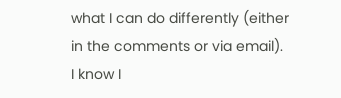what I can do differently (either in the comments or via email).  I know I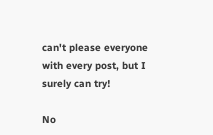can't please everyone with every post, but I surely can try!

No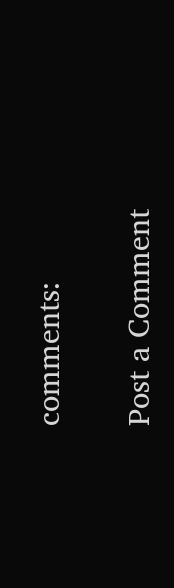comments:

Post a Comment